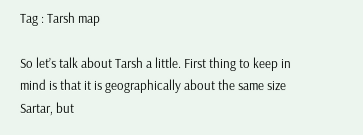Tag : Tarsh map

So let’s talk about Tarsh a little. First thing to keep in mind is that it is geographically about the same size Sartar, but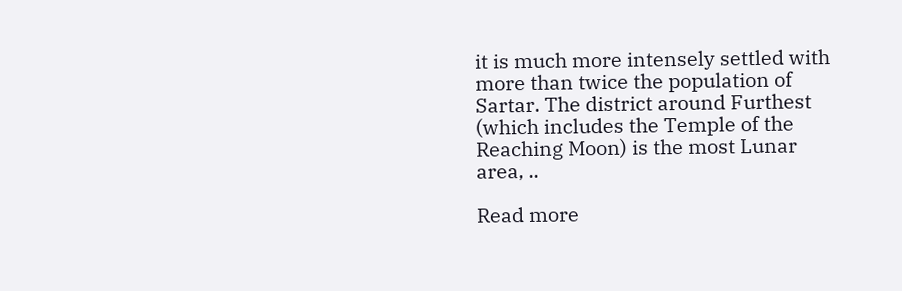it is much more intensely settled with more than twice the population of Sartar. The district around Furthest (which includes the Temple of the Reaching Moon) is the most Lunar area, ..

Read more